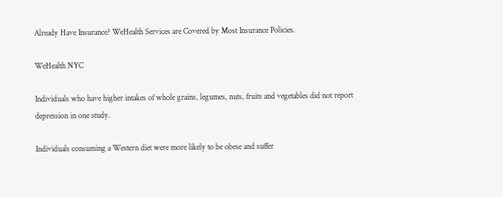Already Have Insurance? WeHealth Services are Covered by Most Insurance Policies.

WeHealth NYC

Individuals who have higher intakes of whole grains, legumes, nuts, fruits and vegetables did not report depression in one study.

Individuals consuming a Western diet were more likely to be obese and suffer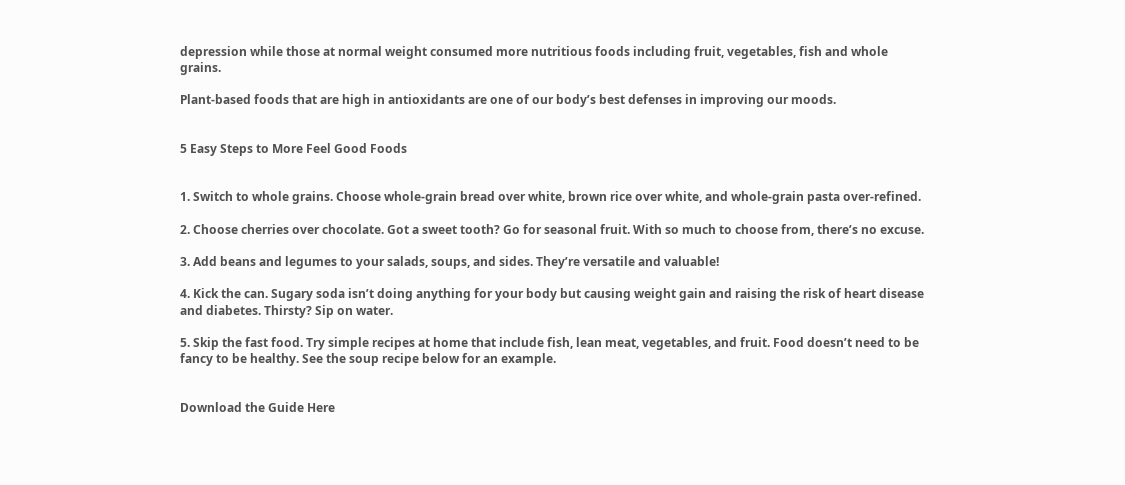depression while those at normal weight consumed more nutritious foods including fruit, vegetables, fish and whole grains.

Plant-based foods that are high in antioxidants are one of our body’s best defenses in improving our moods.


5 Easy Steps to More Feel Good Foods


1. Switch to whole grains. Choose whole-grain bread over white, brown rice over white, and whole-grain pasta over-refined.

2. Choose cherries over chocolate. Got a sweet tooth? Go for seasonal fruit. With so much to choose from, there’s no excuse.

3. Add beans and legumes to your salads, soups, and sides. They’re versatile and valuable!

4. Kick the can. Sugary soda isn’t doing anything for your body but causing weight gain and raising the risk of heart disease and diabetes. Thirsty? Sip on water.

5. Skip the fast food. Try simple recipes at home that include fish, lean meat, vegetables, and fruit. Food doesn’t need to be fancy to be healthy. See the soup recipe below for an example.


Download the Guide Here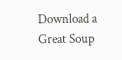Download a Great Soup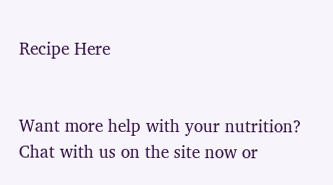Recipe Here


Want more help with your nutrition? Chat with us on the site now or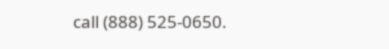call (888) 525-0650.